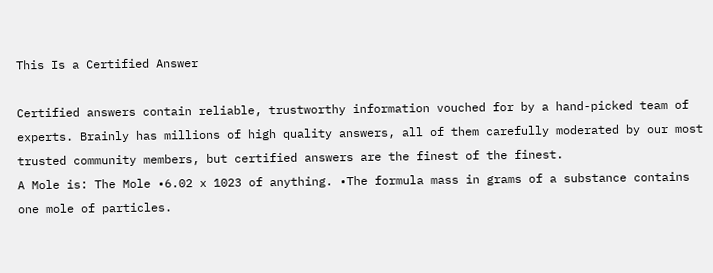This Is a Certified Answer

Certified answers contain reliable, trustworthy information vouched for by a hand-picked team of experts. Brainly has millions of high quality answers, all of them carefully moderated by our most trusted community members, but certified answers are the finest of the finest.
A Mole is: The Mole •6.02 x 1023 of anything. •The formula mass in grams of a substance contains one mole of particles.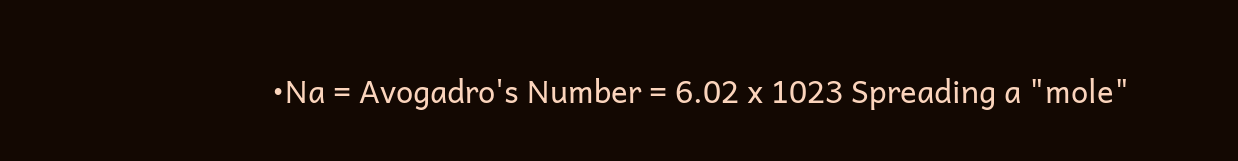•Na = Avogadro's Number = 6.02 x 1023 Spreading a "mole"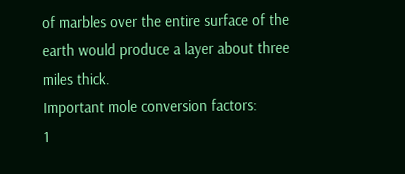of marbles over the entire surface of the earth would produce a layer about three miles thick.
Important mole conversion factors:
1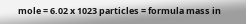mole = 6.02 x 1023 particles = formula mass in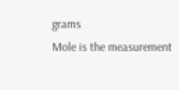grams
Mole is the measurement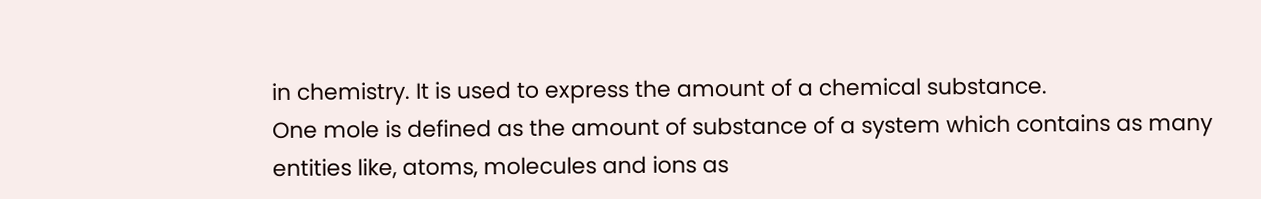in chemistry. It is used to express the amount of a chemical substance.
One mole is defined as the amount of substance of a system which contains as many entities like, atoms, molecules and ions as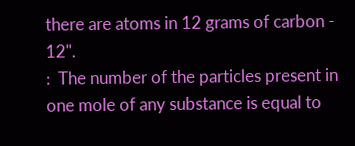there are atoms in 12 grams of carbon - 12".
:  The number of the particles present in one mole of any substance is equal to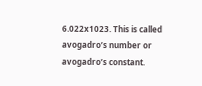6.022x1023. This is called avogadro’s number or avogadro’s constant.